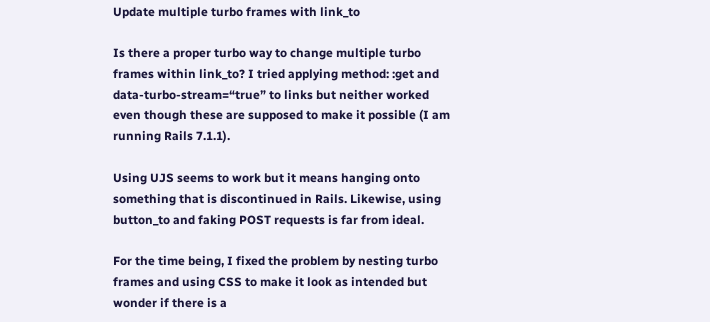Update multiple turbo frames with link_to

Is there a proper turbo way to change multiple turbo frames within link_to? I tried applying method: :get and data-turbo-stream=“true” to links but neither worked even though these are supposed to make it possible (I am running Rails 7.1.1).

Using UJS seems to work but it means hanging onto something that is discontinued in Rails. Likewise, using button_to and faking POST requests is far from ideal.

For the time being, I fixed the problem by nesting turbo frames and using CSS to make it look as intended but wonder if there is a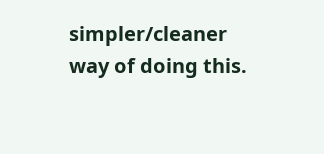simpler/cleaner way of doing this.